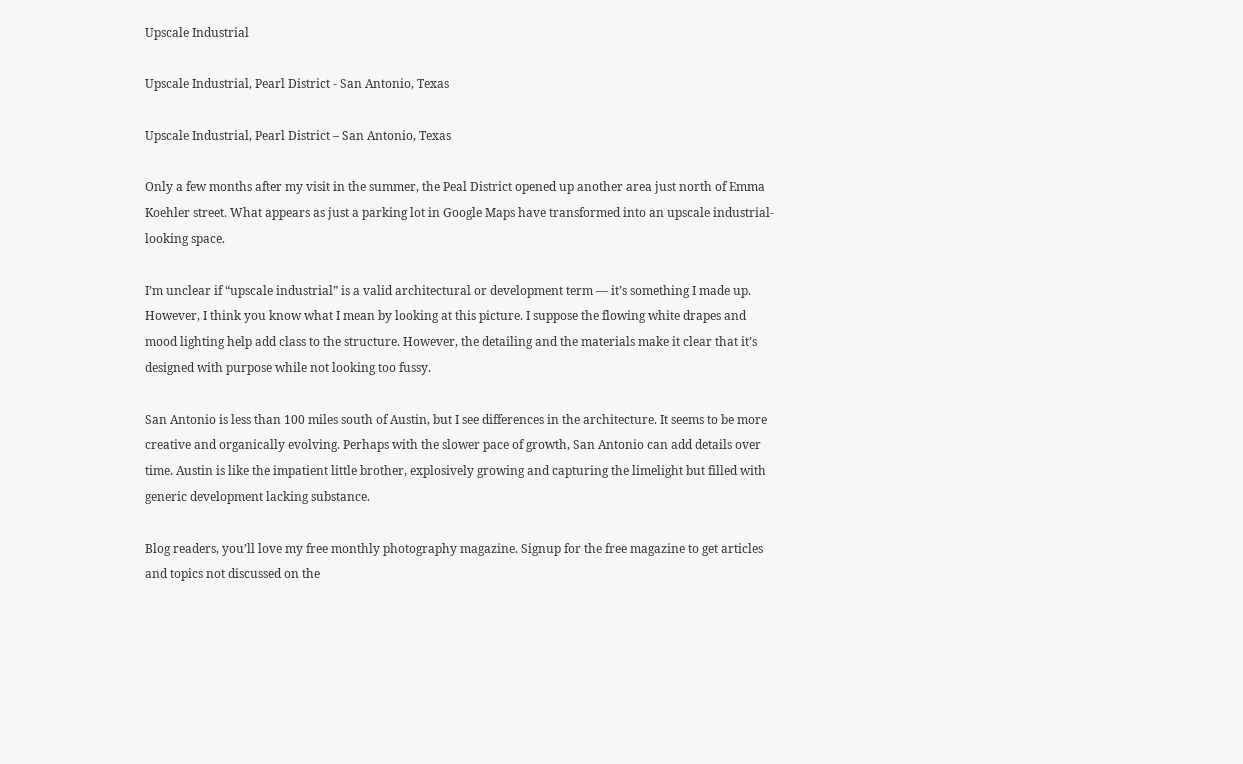Upscale Industrial

Upscale Industrial, Pearl District - San Antonio, Texas

Upscale Industrial, Pearl District – San Antonio, Texas

Only a few months after my visit in the summer, the Peal District opened up another area just north of Emma Koehler street. What appears as just a parking lot in Google Maps have transformed into an upscale industrial-looking space.

I’m unclear if “upscale industrial” is a valid architectural or development term — it’s something I made up. However, I think you know what I mean by looking at this picture. I suppose the flowing white drapes and mood lighting help add class to the structure. However, the detailing and the materials make it clear that it’s designed with purpose while not looking too fussy.

San Antonio is less than 100 miles south of Austin, but I see differences in the architecture. It seems to be more creative and organically evolving. Perhaps with the slower pace of growth, San Antonio can add details over time. Austin is like the impatient little brother, explosively growing and capturing the limelight but filled with generic development lacking substance.

Blog readers, you’ll love my free monthly photography magazine. Signup for the free magazine to get articles and topics not discussed on the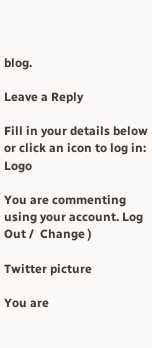blog.

Leave a Reply

Fill in your details below or click an icon to log in: Logo

You are commenting using your account. Log Out /  Change )

Twitter picture

You are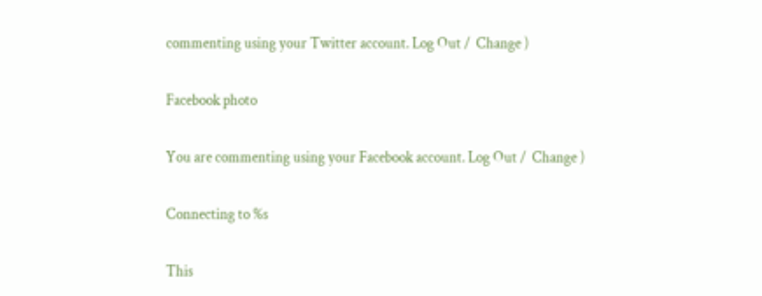commenting using your Twitter account. Log Out /  Change )

Facebook photo

You are commenting using your Facebook account. Log Out /  Change )

Connecting to %s

This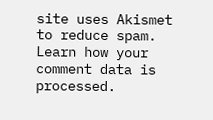site uses Akismet to reduce spam. Learn how your comment data is processed.